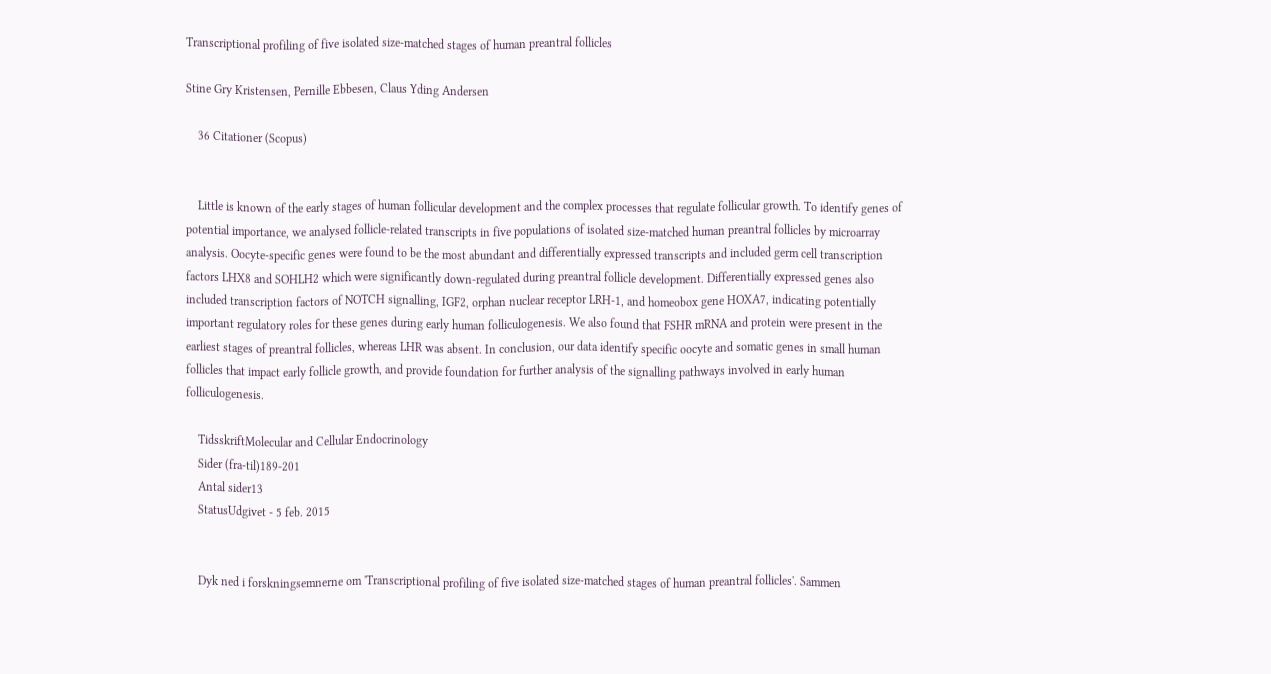Transcriptional profiling of five isolated size-matched stages of human preantral follicles

Stine Gry Kristensen, Pernille Ebbesen, Claus Yding Andersen

    36 Citationer (Scopus)


    Little is known of the early stages of human follicular development and the complex processes that regulate follicular growth. To identify genes of potential importance, we analysed follicle-related transcripts in five populations of isolated size-matched human preantral follicles by microarray analysis. Oocyte-specific genes were found to be the most abundant and differentially expressed transcripts and included germ cell transcription factors LHX8 and SOHLH2 which were significantly down-regulated during preantral follicle development. Differentially expressed genes also included transcription factors of NOTCH signalling, IGF2, orphan nuclear receptor LRH-1, and homeobox gene HOXA7, indicating potentially important regulatory roles for these genes during early human folliculogenesis. We also found that FSHR mRNA and protein were present in the earliest stages of preantral follicles, whereas LHR was absent. In conclusion, our data identify specific oocyte and somatic genes in small human follicles that impact early follicle growth, and provide foundation for further analysis of the signalling pathways involved in early human folliculogenesis.

    TidsskriftMolecular and Cellular Endocrinology
    Sider (fra-til)189-201
    Antal sider13
    StatusUdgivet - 5 feb. 2015


    Dyk ned i forskningsemnerne om 'Transcriptional profiling of five isolated size-matched stages of human preantral follicles'. Sammen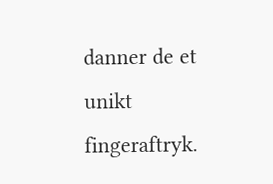danner de et unikt fingeraftryk.